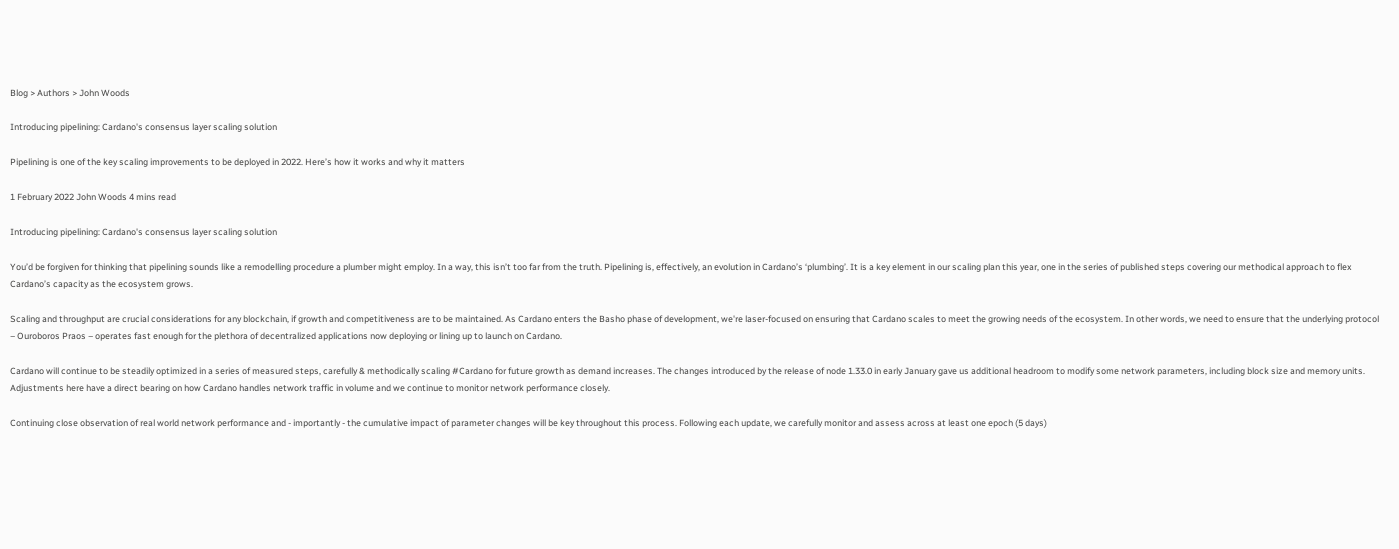Blog > Authors > John Woods

Introducing pipelining: Cardano's consensus layer scaling solution

Pipelining is one of the key scaling improvements to be deployed in 2022. Here’s how it works and why it matters

1 February 2022 John Woods 4 mins read

Introducing pipelining: Cardano's consensus layer scaling solution

You’d be forgiven for thinking that pipelining sounds like a remodelling procedure a plumber might employ. In a way, this isn’t too far from the truth. Pipelining is, effectively, an evolution in Cardano’s ‘plumbing’. It is a key element in our scaling plan this year, one in the series of published steps covering our methodical approach to flex Cardano’s capacity as the ecosystem grows.

Scaling and throughput are crucial considerations for any blockchain, if growth and competitiveness are to be maintained. As Cardano enters the Basho phase of development, we're laser-focused on ensuring that Cardano scales to meet the growing needs of the ecosystem. In other words, we need to ensure that the underlying protocol – Ouroboros Praos – operates fast enough for the plethora of decentralized applications now deploying or lining up to launch on Cardano.

Cardano will continue to be steadily optimized in a series of measured steps, carefully & methodically scaling #Cardano for future growth as demand increases. The changes introduced by the release of node 1.33.0 in early January gave us additional headroom to modify some network parameters, including block size and memory units. Adjustments here have a direct bearing on how Cardano handles network traffic in volume and we continue to monitor network performance closely.

Continuing close observation of real world network performance and - importantly - the cumulative impact of parameter changes will be key throughout this process. Following each update, we carefully monitor and assess across at least one epoch (5 days)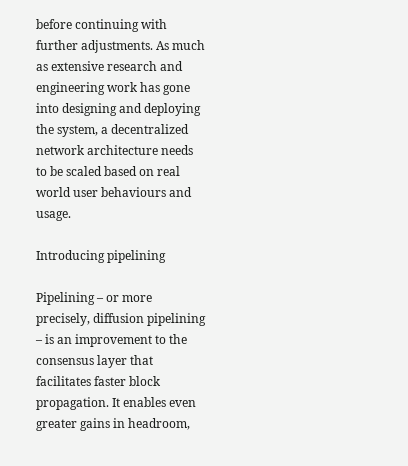before continuing with further adjustments. As much as extensive research and engineering work has gone into designing and deploying the system, a decentralized network architecture needs to be scaled based on real world user behaviours and usage.

Introducing pipelining

Pipelining – or more precisely, diffusion pipelining – is an improvement to the consensus layer that facilitates faster block propagation. It enables even greater gains in headroom,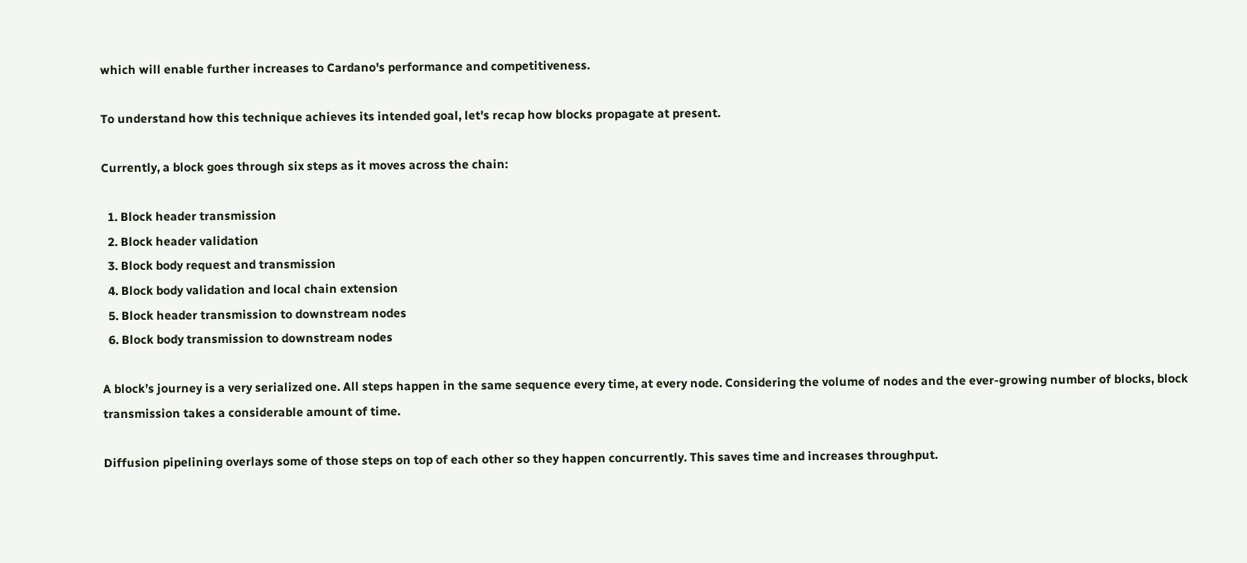which will enable further increases to Cardano's performance and competitiveness.

To understand how this technique achieves its intended goal, let's recap how blocks propagate at present.

Currently, a block goes through six steps as it moves across the chain:

  1. Block header transmission
  2. Block header validation
  3. Block body request and transmission
  4. Block body validation and local chain extension
  5. Block header transmission to downstream nodes
  6. Block body transmission to downstream nodes

A block’s journey is a very serialized one. All steps happen in the same sequence every time, at every node. Considering the volume of nodes and the ever-growing number of blocks, block transmission takes a considerable amount of time.

Diffusion pipelining overlays some of those steps on top of each other so they happen concurrently. This saves time and increases throughput.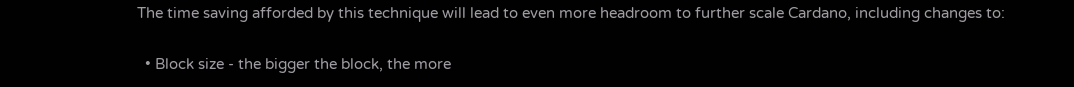The time saving afforded by this technique will lead to even more headroom to further scale Cardano, including changes to:

  • Block size - the bigger the block, the more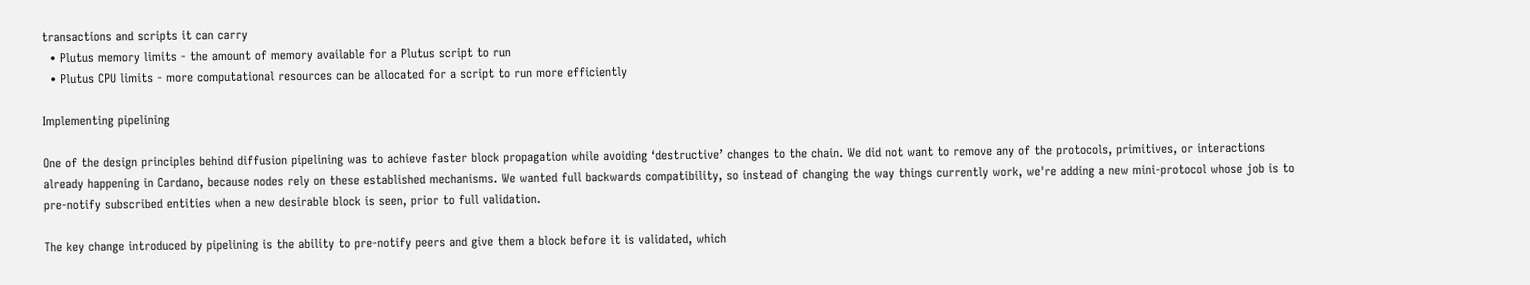transactions and scripts it can carry
  • Plutus memory limits - the amount of memory available for a Plutus script to run
  • Plutus CPU limits - more computational resources can be allocated for a script to run more efficiently

Implementing pipelining

One of the design principles behind diffusion pipelining was to achieve faster block propagation while avoiding ‘destructive’ changes to the chain. We did not want to remove any of the protocols, primitives, or interactions already happening in Cardano, because nodes rely on these established mechanisms. We wanted full backwards compatibility, so instead of changing the way things currently work, we're adding a new mini-protocol whose job is to pre-notify subscribed entities when a new desirable block is seen, prior to full validation.

The key change introduced by pipelining is the ability to pre-notify peers and give them a block before it is validated, which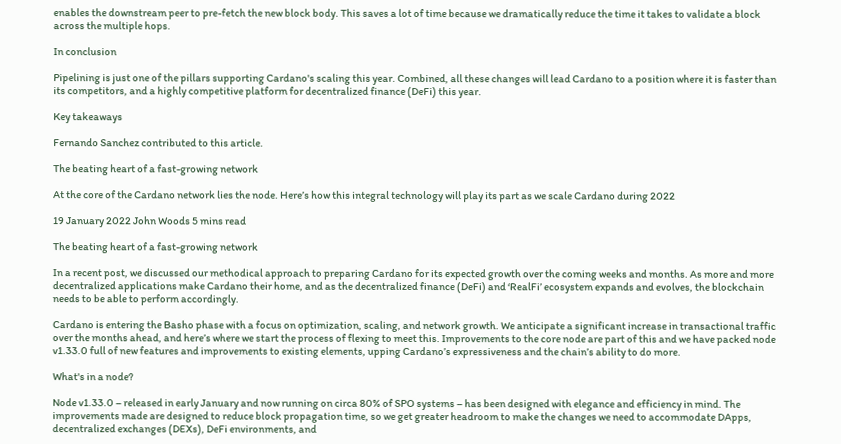enables the downstream peer to pre-fetch the new block body. This saves a lot of time because we dramatically reduce the time it takes to validate a block across the multiple hops.

In conclusion

Pipelining is just one of the pillars supporting Cardano's scaling this year. Combined, all these changes will lead Cardano to a position where it is faster than its competitors, and a highly competitive platform for decentralized finance (DeFi) this year.

Key takeaways

Fernando Sanchez contributed to this article.

The beating heart of a fast-growing network

At the core of the Cardano network lies the node. Here’s how this integral technology will play its part as we scale Cardano during 2022

19 January 2022 John Woods 5 mins read

The beating heart of a fast-growing network

In a recent post, we discussed our methodical approach to preparing Cardano for its expected growth over the coming weeks and months. As more and more decentralized applications make Cardano their home, and as the decentralized finance (DeFi) and ‘RealFi’ ecosystem expands and evolves, the blockchain needs to be able to perform accordingly.

Cardano is entering the Basho phase with a focus on optimization, scaling, and network growth. We anticipate a significant increase in transactional traffic over the months ahead, and here’s where we start the process of flexing to meet this. Improvements to the core node are part of this and we have packed node v1.33.0 full of new features and improvements to existing elements, upping Cardano’s expressiveness and the chain’s ability to do more.

What's in a node?

Node v1.33.0 – released in early January and now running on circa 80% of SPO systems – has been designed with elegance and efficiency in mind. The improvements made are designed to reduce block propagation time, so we get greater headroom to make the changes we need to accommodate DApps, decentralized exchanges (DEXs), DeFi environments, and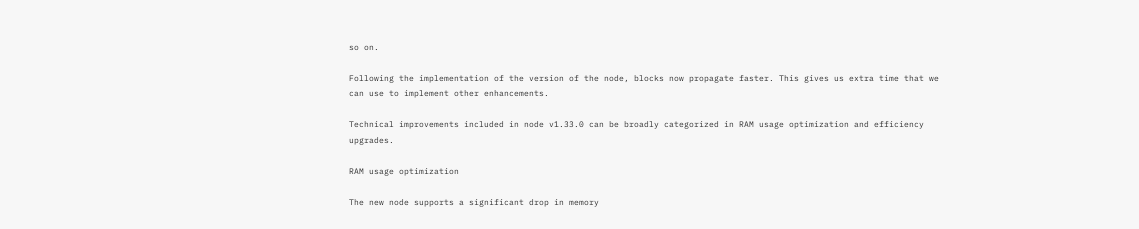so on.

Following the implementation of the version of the node, blocks now propagate faster. This gives us extra time that we can use to implement other enhancements.

Technical improvements included in node v1.33.0 can be broadly categorized in RAM usage optimization and efficiency upgrades.

RAM usage optimization

The new node supports a significant drop in memory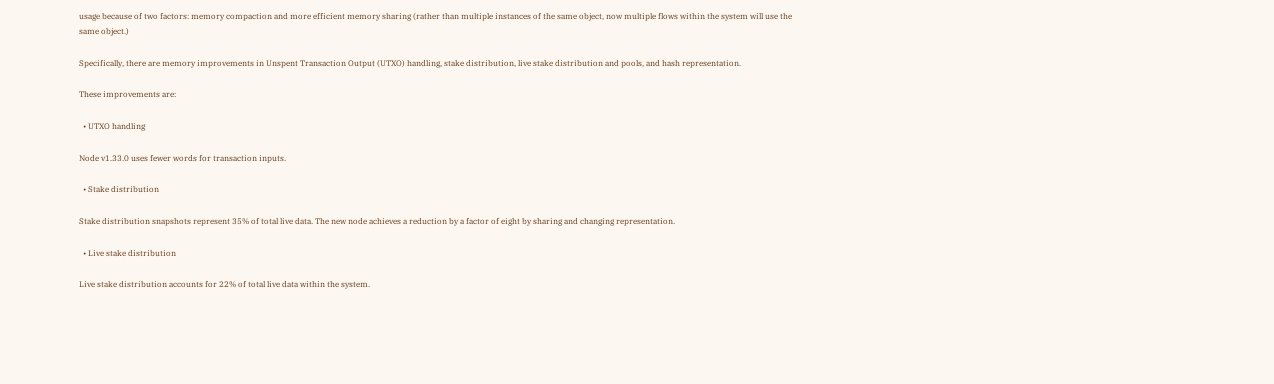usage because of two factors: memory compaction and more efficient memory sharing (rather than multiple instances of the same object, now multiple flows within the system will use the same object.)

Specifically, there are memory improvements in Unspent Transaction Output (UTXO) handling, stake distribution, live stake distribution and pools, and hash representation.

These improvements are:

  • UTXO handling

Node v1.33.0 uses fewer words for transaction inputs.

  • Stake distribution

Stake distribution snapshots represent 35% of total live data. The new node achieves a reduction by a factor of eight by sharing and changing representation.

  • Live stake distribution

Live stake distribution accounts for 22% of total live data within the system.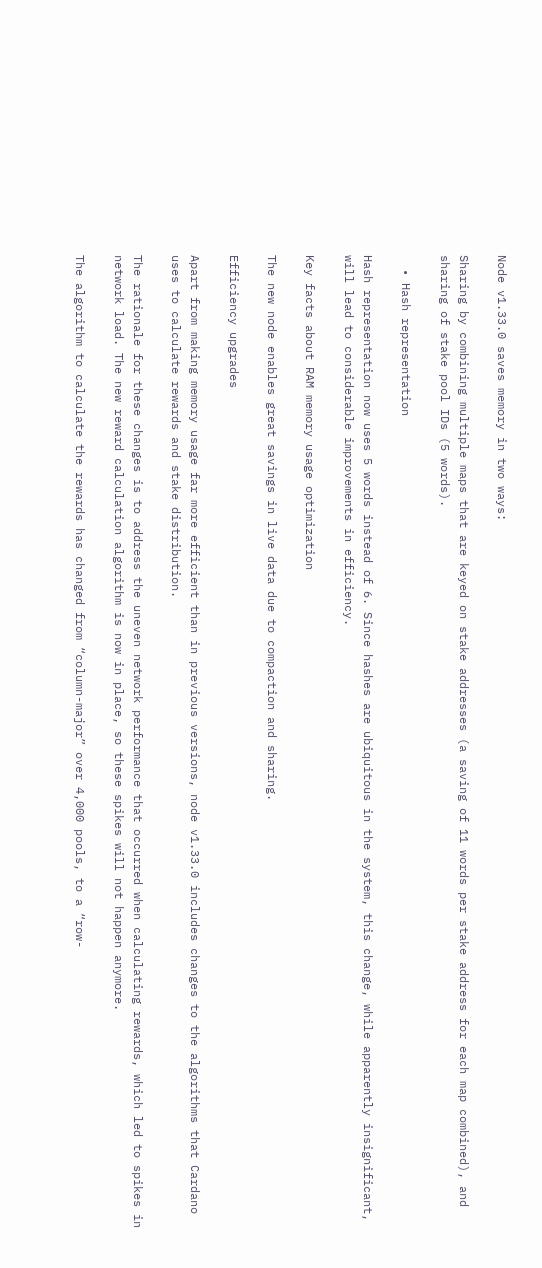Node v1.33.0 saves memory in two ways:

Sharing by combining multiple maps that are keyed on stake addresses (a saving of 11 words per stake address for each map combined), and sharing of stake pool IDs (5 words).

  • Hash representation

Hash representation now uses 5 words instead of 6. Since hashes are ubiquitous in the system, this change, while apparently insignificant, will lead to considerable improvements in efficiency.

Key facts about RAM memory usage optimization

The new node enables great savings in live data due to compaction and sharing.

Efficiency upgrades

Apart from making memory usage far more efficient than in previous versions, node v1.33.0 includes changes to the algorithms that Cardano uses to calculate rewards and stake distribution.

The rationale for these changes is to address the uneven network performance that occurred when calculating rewards, which led to spikes in network load. The new reward calculation algorithm is now in place, so these spikes will not happen anymore.

The algorithm to calculate the rewards has changed from “column-major” over 4,000 pools, to a “row-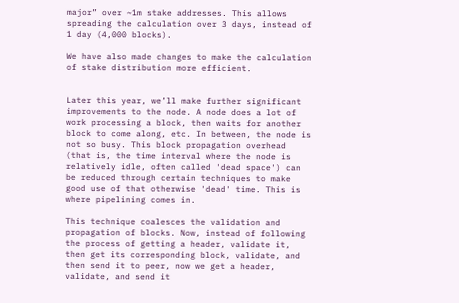major” over ~1m stake addresses. This allows spreading the calculation over 3 days, instead of 1 day (4,000 blocks).

We have also made changes to make the calculation of stake distribution more efficient.


Later this year, we’ll make further significant improvements to the node. A node does a lot of work processing a block, then waits for another block to come along, etc. In between, the node is not so busy. This block propagation overhead (that is, the time interval where the node is relatively idle, often called 'dead space') can be reduced through certain techniques to make good use of that otherwise 'dead' time. This is where pipelining comes in.

This technique coalesces the validation and propagation of blocks. Now, instead of following the process of getting a header, validate it, then get its corresponding block, validate, and then send it to peer, now we get a header, validate, and send it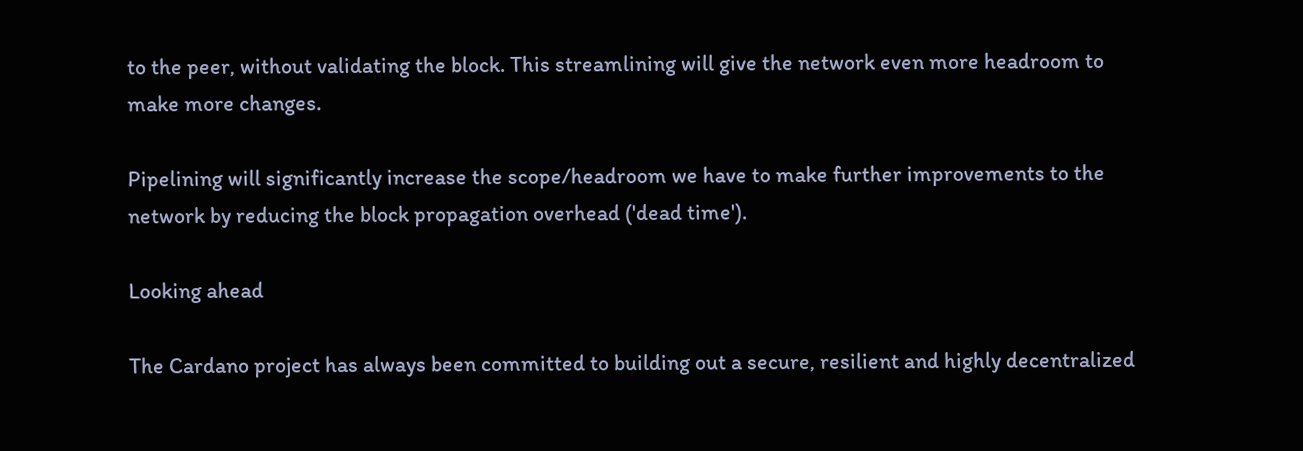to the peer, without validating the block. This streamlining will give the network even more headroom to make more changes.

Pipelining will significantly increase the scope/headroom we have to make further improvements to the network by reducing the block propagation overhead ('dead time').

Looking ahead

The Cardano project has always been committed to building out a secure, resilient and highly decentralized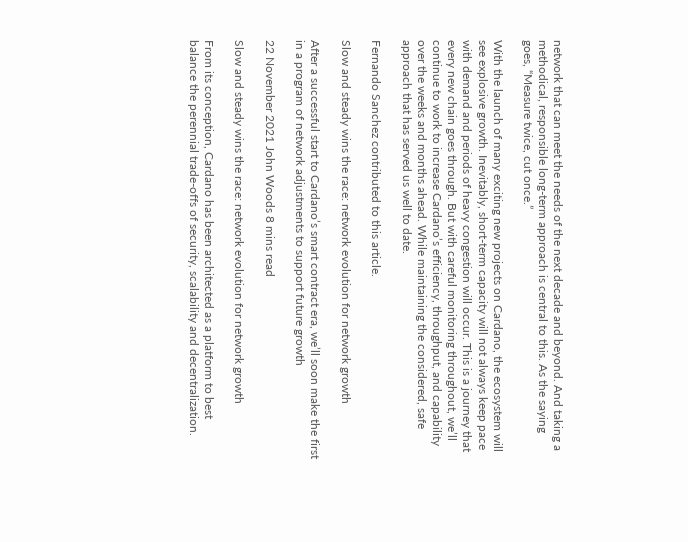network that can meet the needs of the next decade and beyond. And taking a methodical, responsible long-term approach is central to this. As the saying goes, “Measure twice, cut once.”

With the launch of many exciting new projects on Cardano, the ecosystem will see explosive growth. Inevitably, short-term capacity will not always keep pace with demand and periods of heavy congestion will occur. This is a journey that every new chain goes through. But with careful monitoring throughout, we’ll continue to work to increase Cardano’s efficiency, throughput, and capability over the weeks and months ahead. While maintaining the considered, safe approach that has served us well to date.

Fernando Sanchez contributed to this article.

Slow and steady wins the race: network evolution for network growth

After a successful start to Cardano’s smart contract era, we’ll soon make the first in a program of network adjustments to support future growth

22 November 2021 John Woods 8 mins read

Slow and steady wins the race: network evolution for network growth

From its conception, Cardano has been architected as a platform to best balance the perennial trade-offs of security, scalability and decentralization.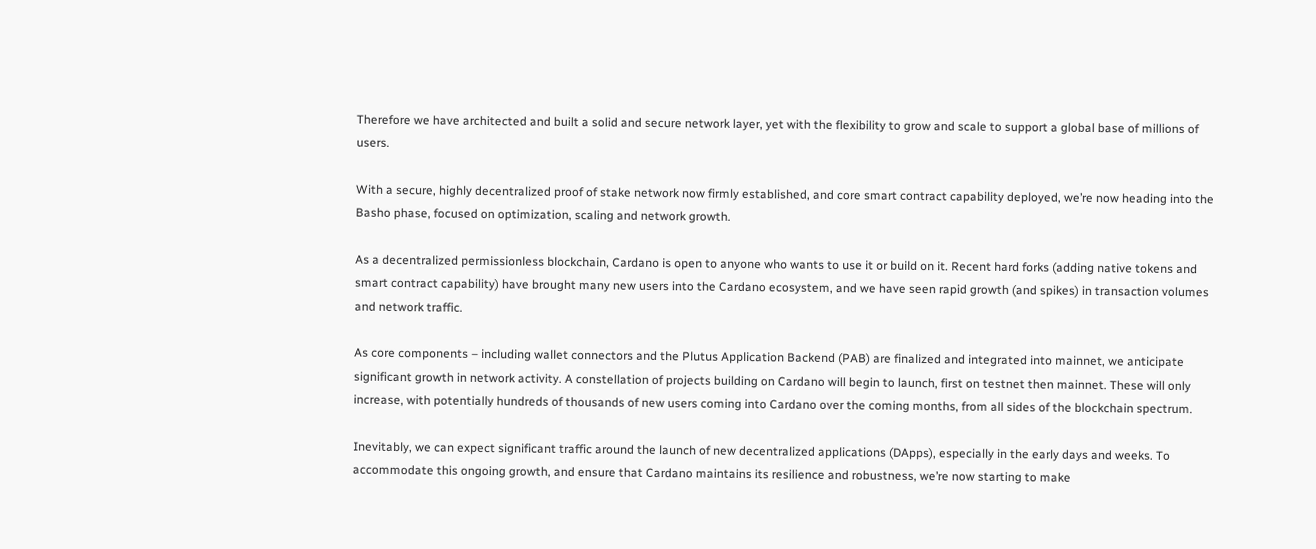Therefore we have architected and built a solid and secure network layer, yet with the flexibility to grow and scale to support a global base of millions of users.

With a secure, highly decentralized proof of stake network now firmly established, and core smart contract capability deployed, we’re now heading into the Basho phase, focused on optimization, scaling and network growth.

As a decentralized permissionless blockchain, Cardano is open to anyone who wants to use it or build on it. Recent hard forks (adding native tokens and smart contract capability) have brought many new users into the Cardano ecosystem, and we have seen rapid growth (and spikes) in transaction volumes and network traffic.

As core components – including wallet connectors and the Plutus Application Backend (PAB) are finalized and integrated into mainnet, we anticipate significant growth in network activity. A constellation of projects building on Cardano will begin to launch, first on testnet then mainnet. These will only increase, with potentially hundreds of thousands of new users coming into Cardano over the coming months, from all sides of the blockchain spectrum.

Inevitably, we can expect significant traffic around the launch of new decentralized applications (DApps), especially in the early days and weeks. To accommodate this ongoing growth, and ensure that Cardano maintains its resilience and robustness, we’re now starting to make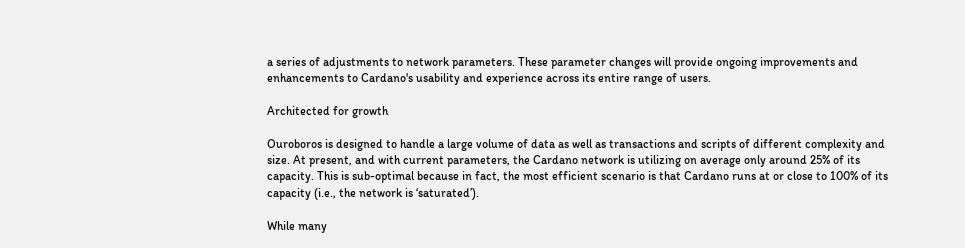a series of adjustments to network parameters. These parameter changes will provide ongoing improvements and enhancements to Cardano's usability and experience across its entire range of users.

Architected for growth

Ouroboros is designed to handle a large volume of data as well as transactions and scripts of different complexity and size. At present, and with current parameters, the Cardano network is utilizing on average only around 25% of its capacity. This is sub-optimal because in fact, the most efficient scenario is that Cardano runs at or close to 100% of its capacity (i.e., the network is ‘saturated’).

While many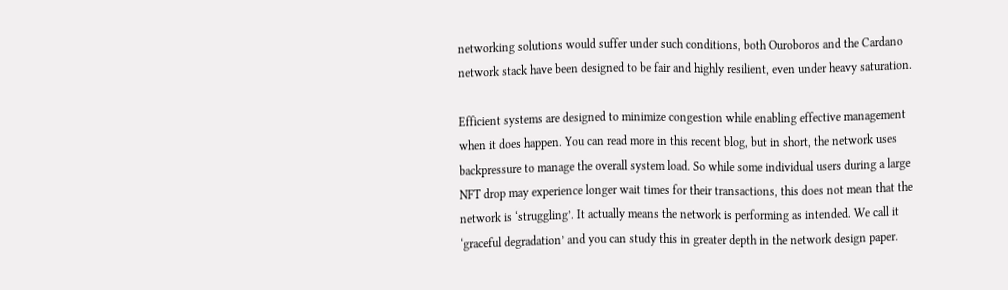networking solutions would suffer under such conditions, both Ouroboros and the Cardano network stack have been designed to be fair and highly resilient, even under heavy saturation.

Efficient systems are designed to minimize congestion while enabling effective management when it does happen. You can read more in this recent blog, but in short, the network uses backpressure to manage the overall system load. So while some individual users during a large NFT drop may experience longer wait times for their transactions, this does not mean that the network is ‘struggling’. It actually means the network is performing as intended. We call it ‘graceful degradation’ and you can study this in greater depth in the network design paper.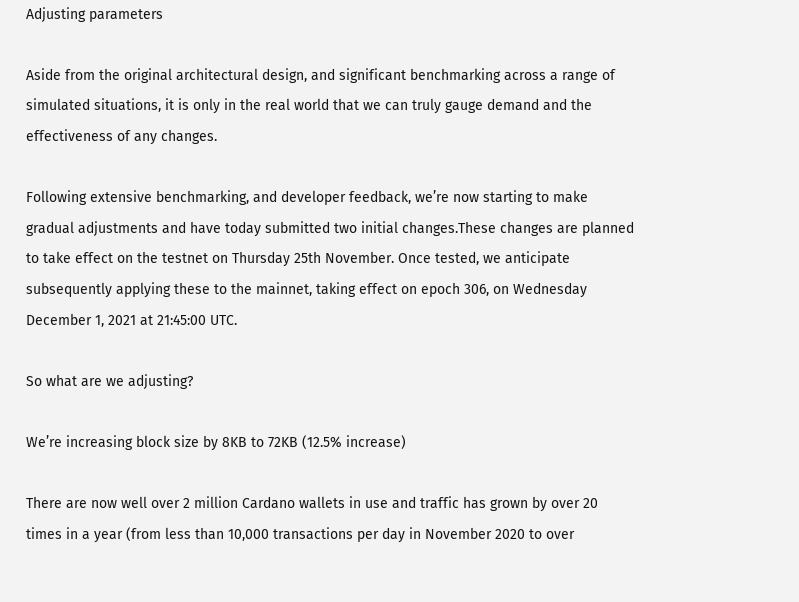Adjusting parameters

Aside from the original architectural design, and significant benchmarking across a range of simulated situations, it is only in the real world that we can truly gauge demand and the effectiveness of any changes.

Following extensive benchmarking, and developer feedback, we’re now starting to make gradual adjustments and have today submitted two initial changes.These changes are planned to take effect on the testnet on Thursday 25th November. Once tested, we anticipate subsequently applying these to the mainnet, taking effect on epoch 306, on Wednesday December 1, 2021 at 21:45:00 UTC.

So what are we adjusting?

We’re increasing block size by 8KB to 72KB (12.5% increase)

There are now well over 2 million Cardano wallets in use and traffic has grown by over 20 times in a year (from less than 10,000 transactions per day in November 2020 to over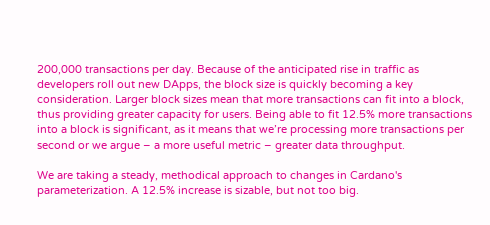200,000 transactions per day. Because of the anticipated rise in traffic as developers roll out new DApps, the block size is quickly becoming a key consideration. Larger block sizes mean that more transactions can fit into a block, thus providing greater capacity for users. Being able to fit 12.5% more transactions into a block is significant, as it means that we’re processing more transactions per second or we argue – a more useful metric – greater data throughput.

We are taking a steady, methodical approach to changes in Cardano's parameterization. A 12.5% increase is sizable, but not too big.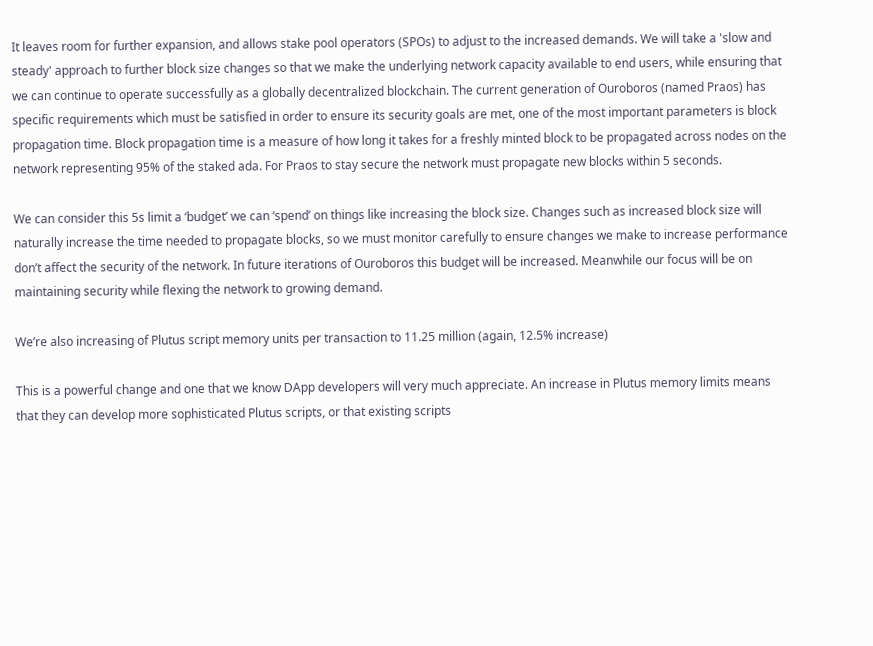It leaves room for further expansion, and allows stake pool operators (SPOs) to adjust to the increased demands. We will take a 'slow and steady' approach to further block size changes so that we make the underlying network capacity available to end users, while ensuring that we can continue to operate successfully as a globally decentralized blockchain. The current generation of Ouroboros (named Praos) has specific requirements which must be satisfied in order to ensure its security goals are met, one of the most important parameters is block propagation time. Block propagation time is a measure of how long it takes for a freshly minted block to be propagated across nodes on the network representing 95% of the staked ada. For Praos to stay secure the network must propagate new blocks within 5 seconds.

We can consider this 5s limit a ‘budget’ we can ‘spend’ on things like increasing the block size. Changes such as increased block size will naturally increase the time needed to propagate blocks, so we must monitor carefully to ensure changes we make to increase performance don’t affect the security of the network. In future iterations of Ouroboros this budget will be increased. Meanwhile our focus will be on maintaining security while flexing the network to growing demand.

We’re also increasing of Plutus script memory units per transaction to 11.25 million (again, 12.5% increase)

This is a powerful change and one that we know DApp developers will very much appreciate. An increase in Plutus memory limits means that they can develop more sophisticated Plutus scripts, or that existing scripts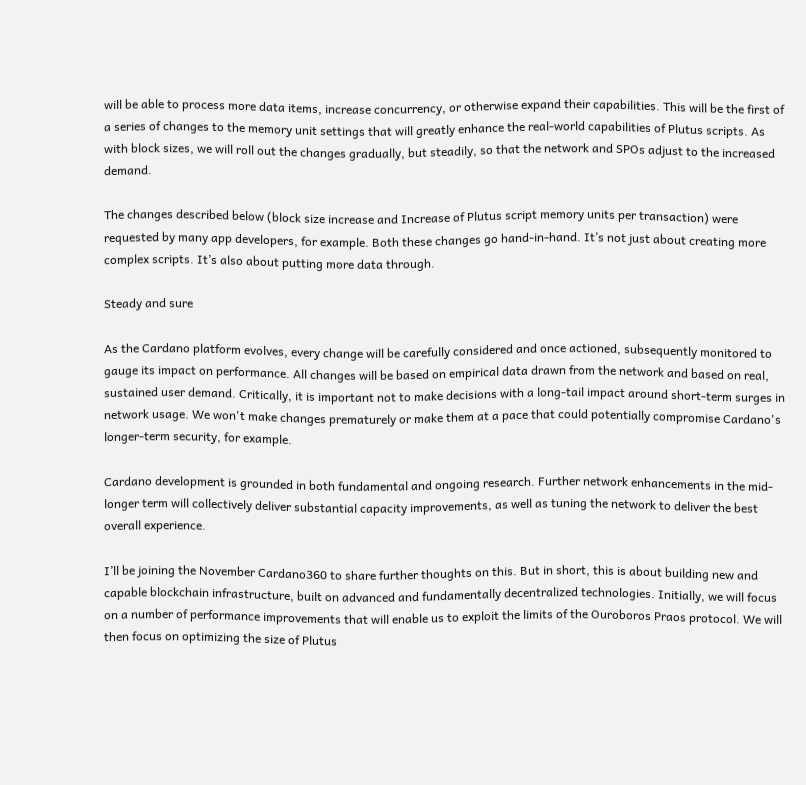will be able to process more data items, increase concurrency, or otherwise expand their capabilities. This will be the first of a series of changes to the memory unit settings that will greatly enhance the real-world capabilities of Plutus scripts. As with block sizes, we will roll out the changes gradually, but steadily, so that the network and SPOs adjust to the increased demand.

The changes described below (block size increase and Increase of Plutus script memory units per transaction) were requested by many app developers, for example. Both these changes go hand-in-hand. It’s not just about creating more complex scripts. It’s also about putting more data through.

Steady and sure

As the Cardano platform evolves, every change will be carefully considered and once actioned, subsequently monitored to gauge its impact on performance. All changes will be based on empirical data drawn from the network and based on real, sustained user demand. Critically, it is important not to make decisions with a long-tail impact around short-term surges in network usage. We won't make changes prematurely or make them at a pace that could potentially compromise Cardano's longer-term security, for example.

Cardano development is grounded in both fundamental and ongoing research. Further network enhancements in the mid-longer term will collectively deliver substantial capacity improvements, as well as tuning the network to deliver the best overall experience.

I’ll be joining the November Cardano360 to share further thoughts on this. But in short, this is about building new and capable blockchain infrastructure, built on advanced and fundamentally decentralized technologies. Initially, we will focus on a number of performance improvements that will enable us to exploit the limits of the Ouroboros Praos protocol. We will then focus on optimizing the size of Plutus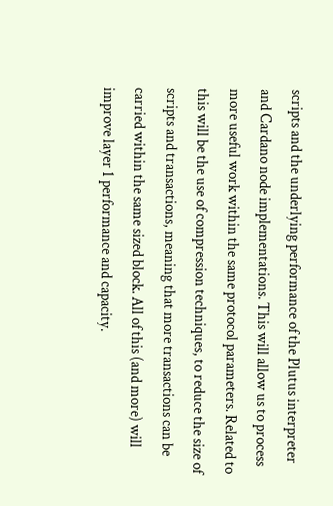scripts and the underlying performance of the Plutus interpreter and Cardano node implementations. This will allow us to process more useful work within the same protocol parameters. Related to this will be the use of compression techniques, to reduce the size of scripts and transactions, meaning that more transactions can be carried within the same sized block. All of this (and more) will improve layer 1 performance and capacity.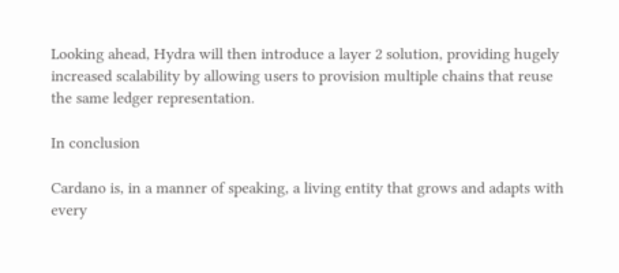Looking ahead, Hydra will then introduce a layer 2 solution, providing hugely increased scalability by allowing users to provision multiple chains that reuse the same ledger representation.

In conclusion

Cardano is, in a manner of speaking, a living entity that grows and adapts with every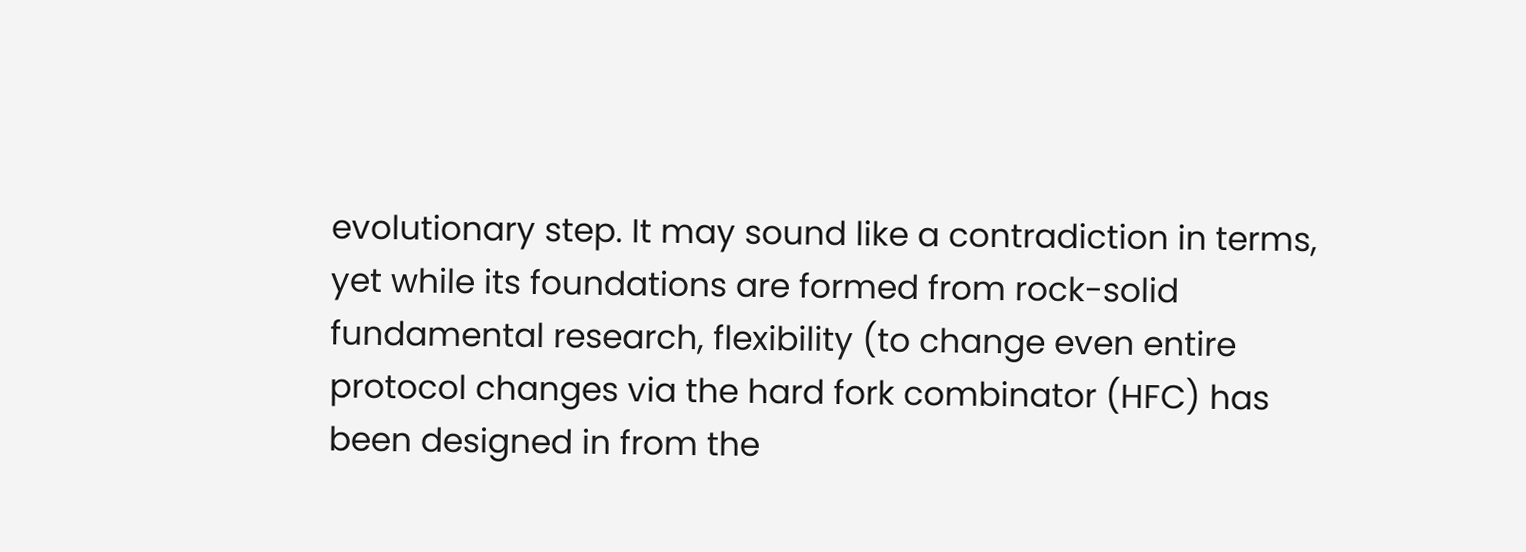evolutionary step. It may sound like a contradiction in terms, yet while its foundations are formed from rock-solid fundamental research, flexibility (to change even entire protocol changes via the hard fork combinator (HFC) has been designed in from the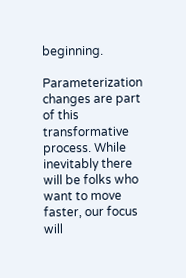beginning.

Parameterization changes are part of this transformative process. While inevitably there will be folks who want to move faster, our focus will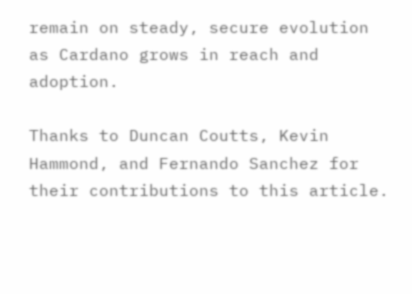remain on steady, secure evolution as Cardano grows in reach and adoption.

Thanks to Duncan Coutts, Kevin Hammond, and Fernando Sanchez for their contributions to this article.